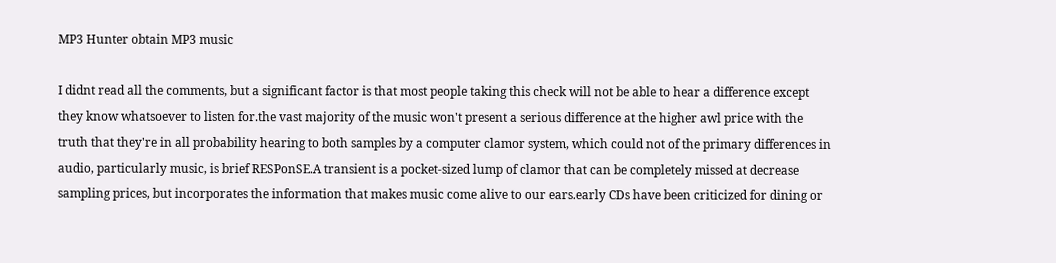MP3 Hunter obtain MP3 music

I didnt read all the comments, but a significant factor is that most people taking this check will not be able to hear a difference except they know whatsoever to listen for.the vast majority of the music won't present a serious difference at the higher awl price with the truth that they're in all probability hearing to both samples by a computer clamor system, which could not of the primary differences in audio, particularly music, is brief RESPonSE.A transient is a pocket-sized lump of clamor that can be completely missed at decrease sampling prices, but incorporates the information that makes music come alive to our ears.early CDs have been criticized for dining or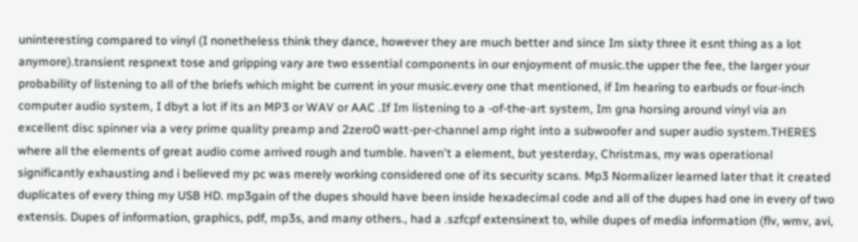uninteresting compared to vinyl (I nonetheless think they dance, however they are much better and since Im sixty three it esnt thing as a lot anymore).transient respnext tose and gripping vary are two essential components in our enjoyment of music.the upper the fee, the larger your probability of listening to all of the briefs which might be current in your music.every one that mentioned, if Im hearing to earbuds or four-inch computer audio system, I dbyt a lot if its an MP3 or WAV or AAC .If Im listening to a -of-the-art system, Im gna horsing around vinyl via an excellent disc spinner via a very prime quality preamp and 2zero0 watt-per-channel amp right into a subwoofer and super audio system.THERES where all the elements of great audio come arrived rough and tumble. haven't a element, but yesterday, Christmas, my was operational significantly exhausting and i believed my pc was merely working considered one of its security scans. Mp3 Normalizer learned later that it created duplicates of every thing my USB HD. mp3gain of the dupes should have been inside hexadecimal code and all of the dupes had one in every of two extensis. Dupes of information, graphics, pdf, mp3s, and many others., had a .szfcpf extensinext to, while dupes of media information (flv, wmv, avi,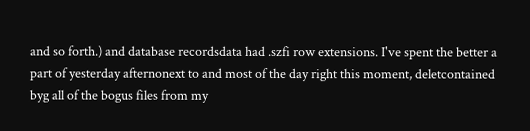and so forth.) and database recordsdata had .szfi row extensions. I've spent the better a part of yesterday afternonext to and most of the day right this moment, deletcontained byg all of the bogus files from my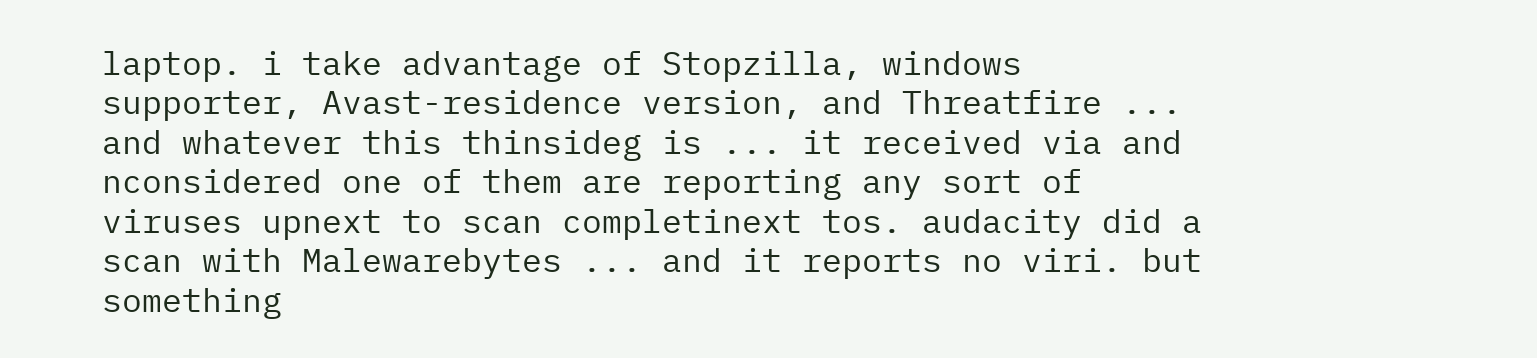laptop. i take advantage of Stopzilla, windows supporter, Avast-residence version, and Threatfire ... and whatever this thinsideg is ... it received via and nconsidered one of them are reporting any sort of viruses upnext to scan completinext tos. audacity did a scan with Malewarebytes ... and it reports no viri. but something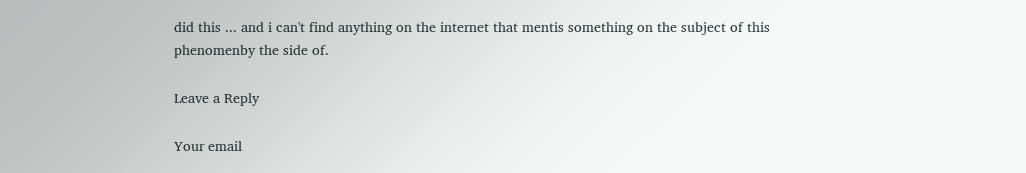did this ... and i can't find anything on the internet that mentis something on the subject of this phenomenby the side of.

Leave a Reply

Your email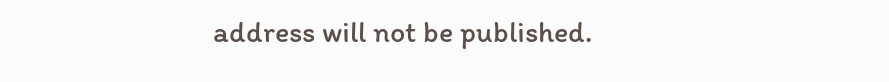address will not be published.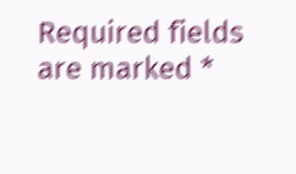Required fields are marked *